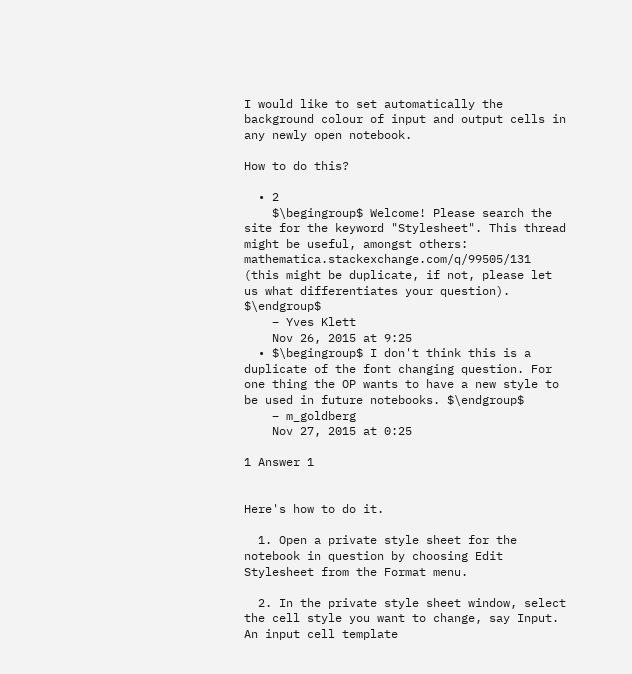I would like to set automatically the background colour of input and output cells in any newly open notebook.

How to do this?

  • 2
    $\begingroup$ Welcome! Please search the site for the keyword "Stylesheet". This thread might be useful, amongst others: mathematica.stackexchange.com/q/99505/131 (this might be duplicate, if not, please let us what differentiates your question). $\endgroup$
    – Yves Klett
    Nov 26, 2015 at 9:25
  • $\begingroup$ I don't think this is a duplicate of the font changing question. For one thing the OP wants to have a new style to be used in future notebooks. $\endgroup$
    – m_goldberg
    Nov 27, 2015 at 0:25

1 Answer 1


Here's how to do it.

  1. Open a private style sheet for the notebook in question by choosing Edit Stylesheet from the Format menu.

  2. In the private style sheet window, select the cell style you want to change, say Input. An input cell template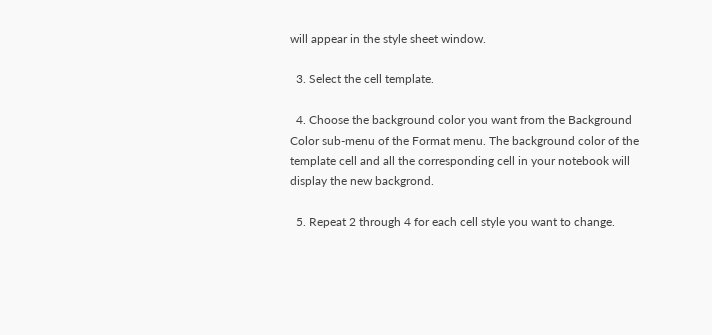will appear in the style sheet window.

  3. Select the cell template.

  4. Choose the background color you want from the Background Color sub-menu of the Format menu. The background color of the template cell and all the corresponding cell in your notebook will display the new backgrond.

  5. Repeat 2 through 4 for each cell style you want to change.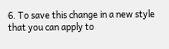6. To save this change in a new style that you can apply to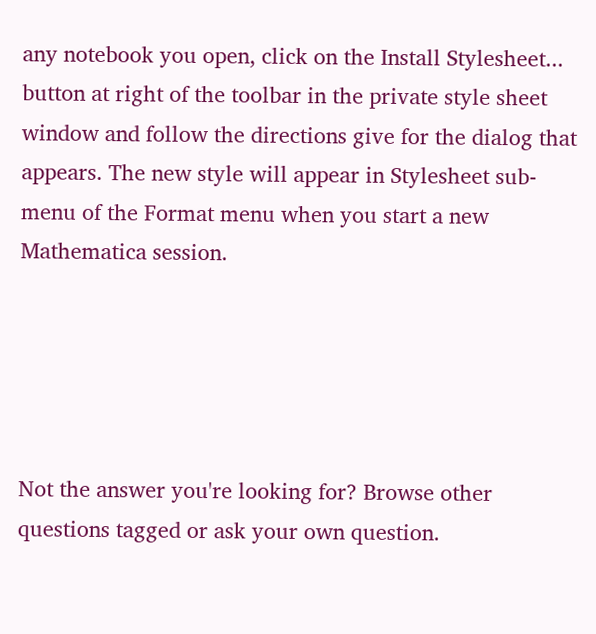any notebook you open, click on the Install Stylesheet... button at right of the toolbar in the private style sheet window and follow the directions give for the dialog that appears. The new style will appear in Stylesheet sub-menu of the Format menu when you start a new Mathematica session.





Not the answer you're looking for? Browse other questions tagged or ask your own question.